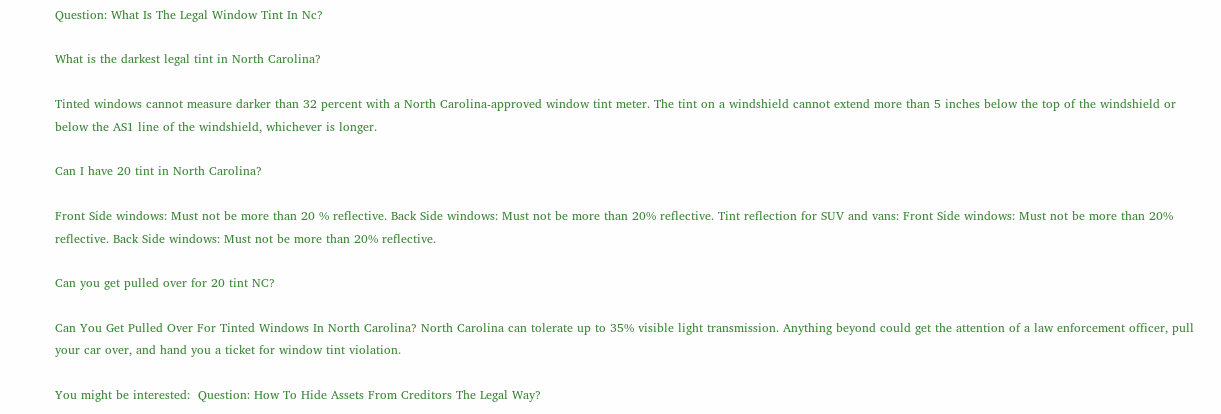Question: What Is The Legal Window Tint In Nc?

What is the darkest legal tint in North Carolina?

Tinted windows cannot measure darker than 32 percent with a North Carolina-approved window tint meter. The tint on a windshield cannot extend more than 5 inches below the top of the windshield or below the AS1 line of the windshield, whichever is longer.

Can I have 20 tint in North Carolina?

Front Side windows: Must not be more than 20 % reflective. Back Side windows: Must not be more than 20% reflective. Tint reflection for SUV and vans: Front Side windows: Must not be more than 20% reflective. Back Side windows: Must not be more than 20% reflective.

Can you get pulled over for 20 tint NC?

Can You Get Pulled Over For Tinted Windows In North Carolina? North Carolina can tolerate up to 35% visible light transmission. Anything beyond could get the attention of a law enforcement officer, pull your car over, and hand you a ticket for window tint violation.

You might be interested:  Question: How To Hide Assets From Creditors The Legal Way?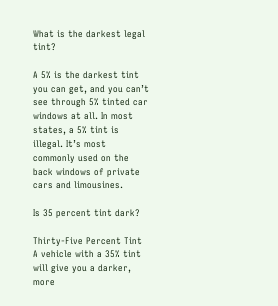What is the darkest legal tint?

A 5% is the darkest tint you can get, and you can’t see through 5% tinted car windows at all. In most states, a 5% tint is illegal. It’s most commonly used on the back windows of private cars and limousines.

Is 35 percent tint dark?

Thirty-Five Percent Tint A vehicle with a 35% tint will give you a darker, more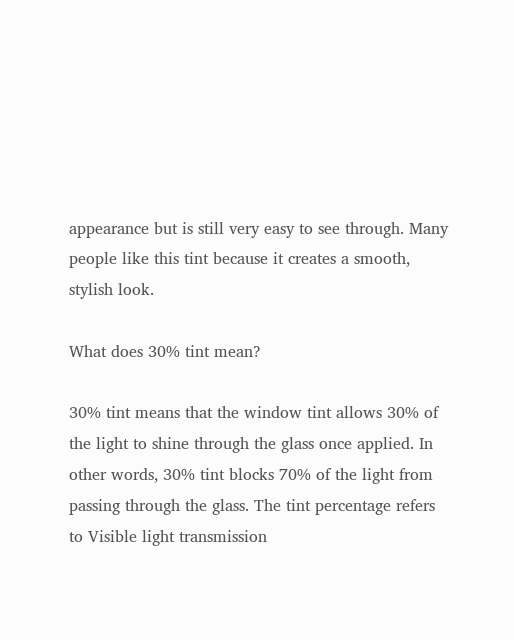appearance but is still very easy to see through. Many people like this tint because it creates a smooth, stylish look.

What does 30% tint mean?

30% tint means that the window tint allows 30% of the light to shine through the glass once applied. In other words, 30% tint blocks 70% of the light from passing through the glass. The tint percentage refers to Visible light transmission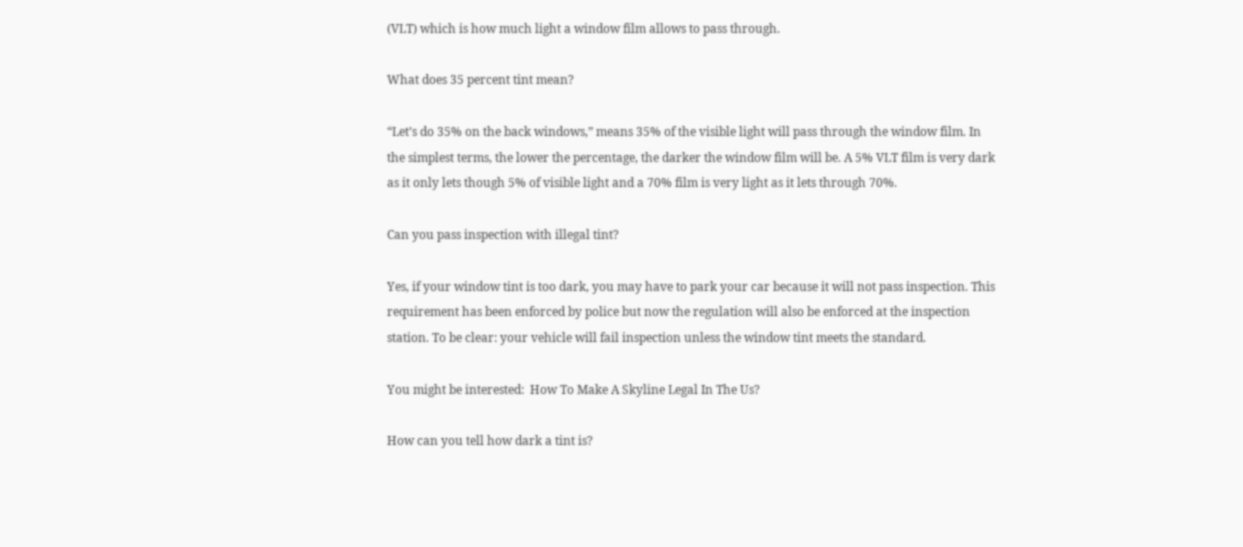(VLT) which is how much light a window film allows to pass through.

What does 35 percent tint mean?

“Let’s do 35% on the back windows,” means 35% of the visible light will pass through the window film. In the simplest terms, the lower the percentage, the darker the window film will be. A 5% VLT film is very dark as it only lets though 5% of visible light and a 70% film is very light as it lets through 70%.

Can you pass inspection with illegal tint?

Yes, if your window tint is too dark, you may have to park your car because it will not pass inspection. This requirement has been enforced by police but now the regulation will also be enforced at the inspection station. To be clear: your vehicle will fail inspection unless the window tint meets the standard.

You might be interested:  How To Make A Skyline Legal In The Us?

How can you tell how dark a tint is?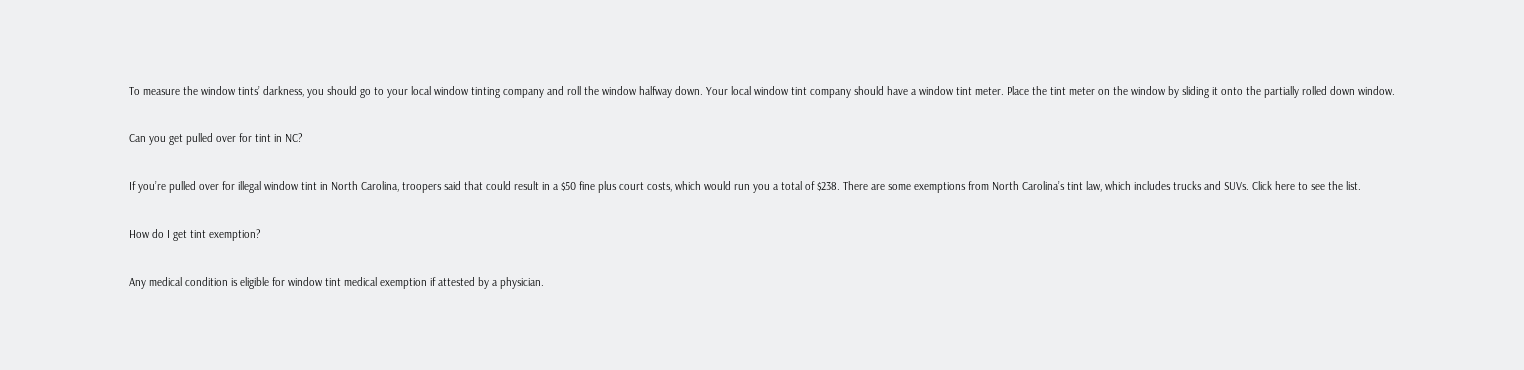To measure the window tints’ darkness, you should go to your local window tinting company and roll the window halfway down. Your local window tint company should have a window tint meter. Place the tint meter on the window by sliding it onto the partially rolled down window.

Can you get pulled over for tint in NC?

If you’re pulled over for illegal window tint in North Carolina, troopers said that could result in a $50 fine plus court costs, which would run you a total of $238. There are some exemptions from North Carolina’s tint law, which includes trucks and SUVs. Click here to see the list.

How do I get tint exemption?

Any medical condition is eligible for window tint medical exemption if attested by a physician.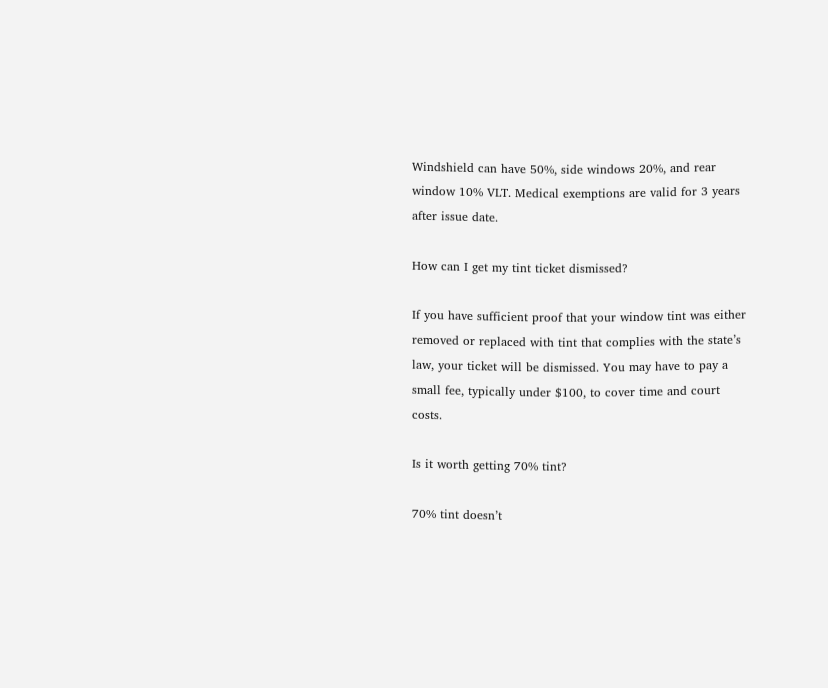Windshield can have 50%, side windows 20%, and rear window 10% VLT. Medical exemptions are valid for 3 years after issue date.

How can I get my tint ticket dismissed?

If you have sufficient proof that your window tint was either removed or replaced with tint that complies with the state’s law, your ticket will be dismissed. You may have to pay a small fee, typically under $100, to cover time and court costs.

Is it worth getting 70% tint?

70% tint doesn’t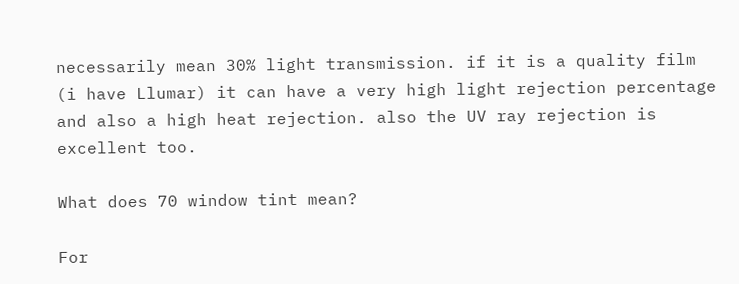necessarily mean 30% light transmission. if it is a quality film (i have Llumar) it can have a very high light rejection percentage and also a high heat rejection. also the UV ray rejection is excellent too.

What does 70 window tint mean?

For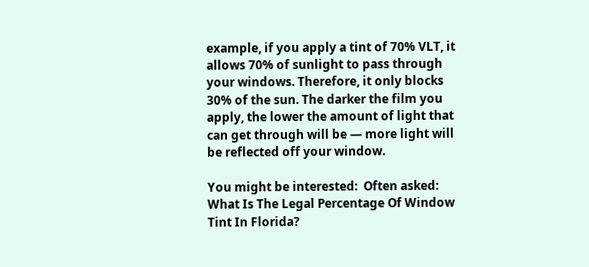example, if you apply a tint of 70% VLT, it allows 70% of sunlight to pass through your windows. Therefore, it only blocks 30% of the sun. The darker the film you apply, the lower the amount of light that can get through will be — more light will be reflected off your window.

You might be interested:  Often asked: What Is The Legal Percentage Of Window Tint In Florida?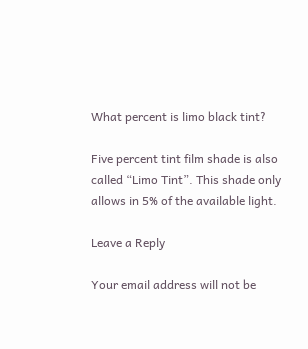What percent is limo black tint?

Five percent tint film shade is also called “Limo Tint”. This shade only allows in 5% of the available light.

Leave a Reply

Your email address will not be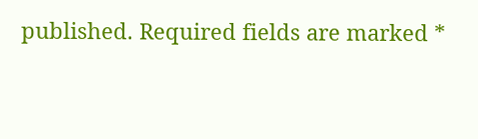published. Required fields are marked *